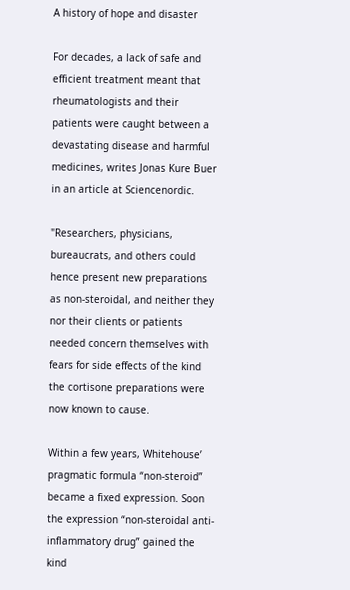A history of hope and disaster

For decades, a lack of safe and efficient treatment meant that rheumatologists and their patients were caught between a devastating disease and harmful medicines, writes Jonas Kure Buer in an article at Sciencenordic.

"Researchers, physicians, bureaucrats, and others could hence present new preparations as non-steroidal, and neither they nor their clients or patients needed concern themselves with fears for side effects of the kind the cortisone preparations were now known to cause.

Within a few years, Whitehouse’ pragmatic formula “non-steroid” became a fixed expression. Soon the expression “non-steroidal anti-inflammatory drug” gained the kind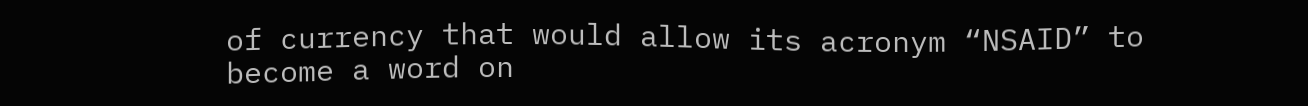of currency that would allow its acronym “NSAID” to become a word on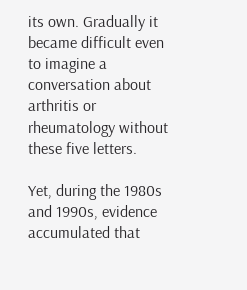its own. Gradually it became difficult even to imagine a conversation about arthritis or rheumatology without these five letters.

Yet, during the 1980s and 1990s, evidence accumulated that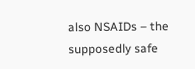also NSAIDs – the supposedly safe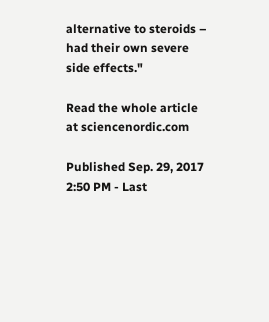alternative to steroids – had their own severe side effects."

Read the whole article at sciencenordic.com

Published Sep. 29, 2017 2:50 PM - Last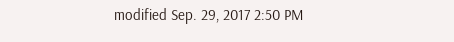modified Sep. 29, 2017 2:50 PM